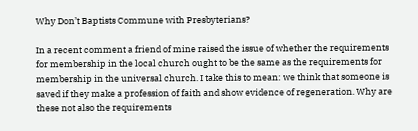Why Don’t Baptists Commune with Presbyterians?

In a recent comment a friend of mine raised the issue of whether the requirements for membership in the local church ought to be the same as the requirements for membership in the universal church. I take this to mean: we think that someone is saved if they make a profession of faith and show evidence of regeneration. Why are these not also the requirements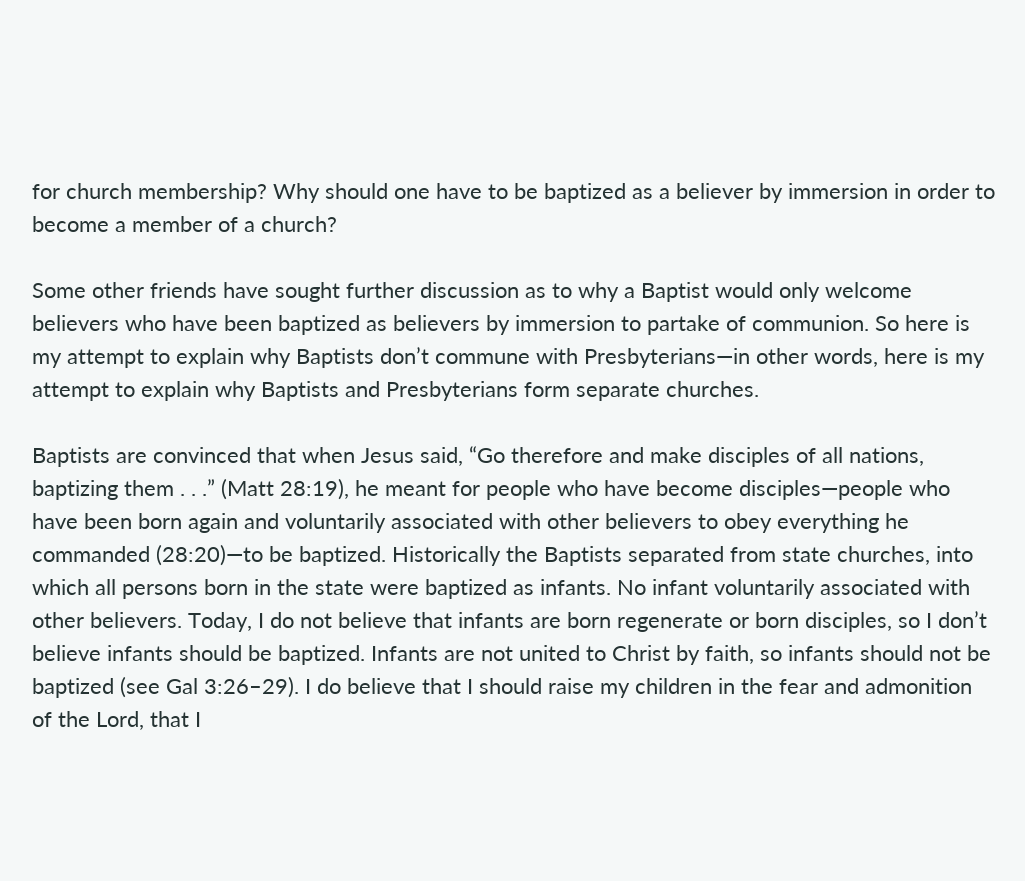for church membership? Why should one have to be baptized as a believer by immersion in order to become a member of a church?

Some other friends have sought further discussion as to why a Baptist would only welcome believers who have been baptized as believers by immersion to partake of communion. So here is my attempt to explain why Baptists don’t commune with Presbyterians—in other words, here is my attempt to explain why Baptists and Presbyterians form separate churches.

Baptists are convinced that when Jesus said, “Go therefore and make disciples of all nations, baptizing them . . .” (Matt 28:19), he meant for people who have become disciples—people who have been born again and voluntarily associated with other believers to obey everything he commanded (28:20)—to be baptized. Historically the Baptists separated from state churches, into which all persons born in the state were baptized as infants. No infant voluntarily associated with other believers. Today, I do not believe that infants are born regenerate or born disciples, so I don’t believe infants should be baptized. Infants are not united to Christ by faith, so infants should not be baptized (see Gal 3:26–29). I do believe that I should raise my children in the fear and admonition of the Lord, that I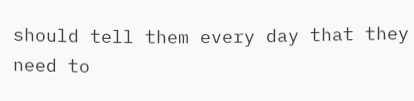should tell them every day that they need to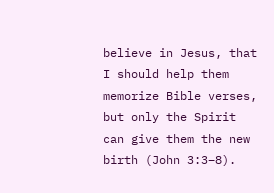believe in Jesus, that I should help them memorize Bible verses, but only the Spirit can give them the new birth (John 3:3–8).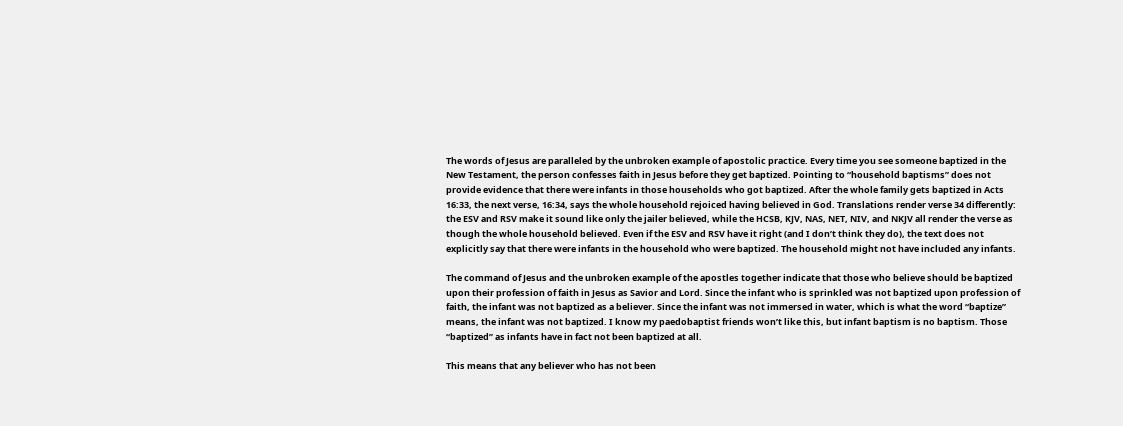The words of Jesus are paralleled by the unbroken example of apostolic practice. Every time you see someone baptized in the New Testament, the person confesses faith in Jesus before they get baptized. Pointing to “household baptisms” does not provide evidence that there were infants in those households who got baptized. After the whole family gets baptized in Acts 16:33, the next verse, 16:34, says the whole household rejoiced having believed in God. Translations render verse 34 differently: the ESV and RSV make it sound like only the jailer believed, while the HCSB, KJV, NAS, NET, NIV, and NKJV all render the verse as though the whole household believed. Even if the ESV and RSV have it right (and I don’t think they do), the text does not explicitly say that there were infants in the household who were baptized. The household might not have included any infants.

The command of Jesus and the unbroken example of the apostles together indicate that those who believe should be baptized upon their profession of faith in Jesus as Savior and Lord. Since the infant who is sprinkled was not baptized upon profession of faith, the infant was not baptized as a believer. Since the infant was not immersed in water, which is what the word “baptize” means, the infant was not baptized. I know my paedobaptist friends won’t like this, but infant baptism is no baptism. Those “baptized” as infants have in fact not been baptized at all.

This means that any believer who has not been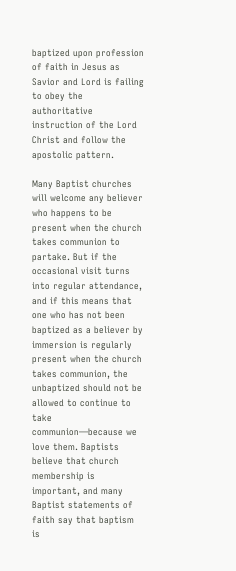baptized upon profession of faith in Jesus as Savior and Lord is failing to obey the authoritative instruction of the Lord Christ and follow the apostolic pattern.

Many Baptist churches will welcome any believer who happens to be present when the church takes communion to partake. But if the occasional visit turns into regular attendance, and if this means that one who has not been baptized as a believer by immersion is regularly present when the church takes communion, the unbaptized should not be allowed to continue to take communion—because we love them. Baptists believe that church membership is important, and many Baptist statements of faith say that baptism is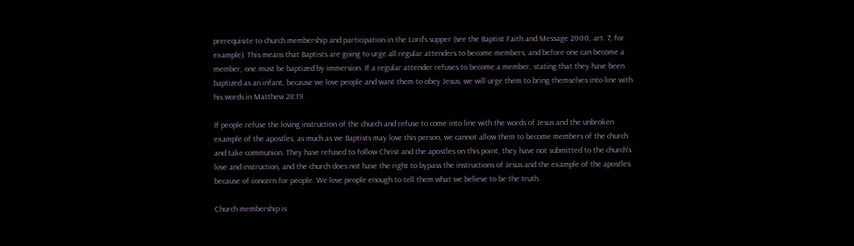prerequisite to church membership and participation in the Lord’s supper (see the Baptist Faith and Message 2000, art. 7, for example). This means that Baptists are going to urge all regular attenders to become members, and before one can become a member, one must be baptized by immersion. If a regular attender refuses to become a member, stating that they have been baptized as an infant, because we love people and want them to obey Jesus, we will urge them to bring themselves into line with his words in Matthew 28:19.

If people refuse the loving instruction of the church and refuse to come into line with the words of Jesus and the unbroken example of the apostles, as much as we Baptists may love this person, we cannot allow them to become members of the church and take communion. They have refused to follow Christ and the apostles on this point, they have not submitted to the church’s love and instruction, and the church does not have the right to bypass the instructions of Jesus and the example of the apostles because of concern for people. We love people enough to tell them what we believe to be the truth.

Church membership is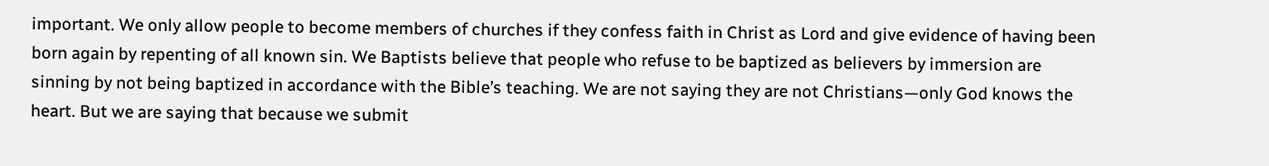important. We only allow people to become members of churches if they confess faith in Christ as Lord and give evidence of having been born again by repenting of all known sin. We Baptists believe that people who refuse to be baptized as believers by immersion are sinning by not being baptized in accordance with the Bible’s teaching. We are not saying they are not Christians—only God knows the heart. But we are saying that because we submit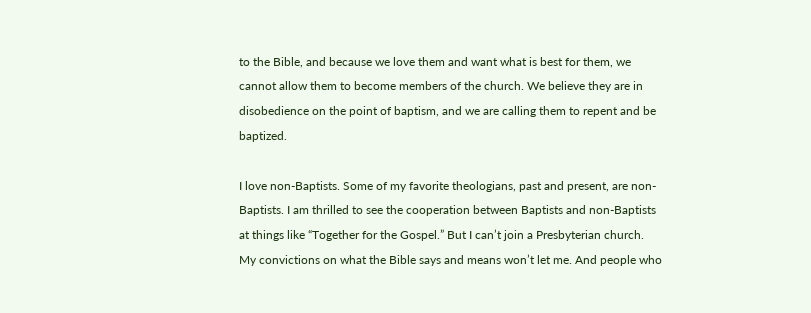to the Bible, and because we love them and want what is best for them, we cannot allow them to become members of the church. We believe they are in disobedience on the point of baptism, and we are calling them to repent and be baptized.

I love non-Baptists. Some of my favorite theologians, past and present, are non-Baptists. I am thrilled to see the cooperation between Baptists and non-Baptists at things like “Together for the Gospel.” But I can’t join a Presbyterian church. My convictions on what the Bible says and means won’t let me. And people who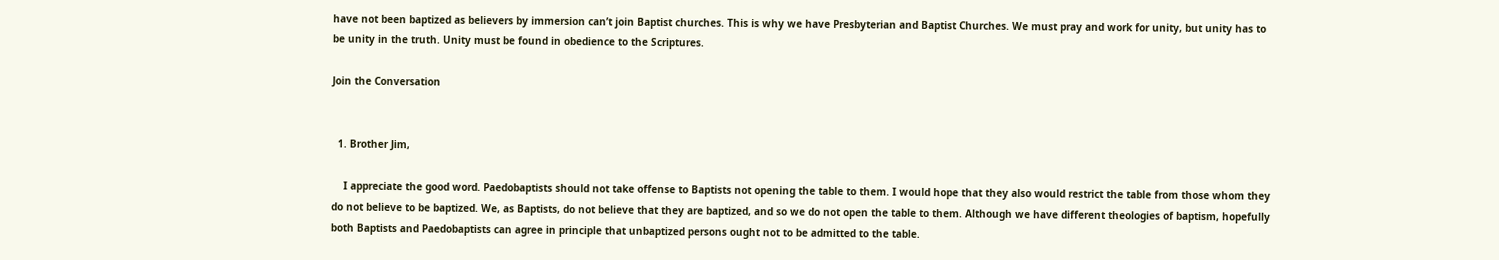have not been baptized as believers by immersion can’t join Baptist churches. This is why we have Presbyterian and Baptist Churches. We must pray and work for unity, but unity has to be unity in the truth. Unity must be found in obedience to the Scriptures.

Join the Conversation


  1. Brother Jim,

    I appreciate the good word. Paedobaptists should not take offense to Baptists not opening the table to them. I would hope that they also would restrict the table from those whom they do not believe to be baptized. We, as Baptists, do not believe that they are baptized, and so we do not open the table to them. Although we have different theologies of baptism, hopefully both Baptists and Paedobaptists can agree in principle that unbaptized persons ought not to be admitted to the table.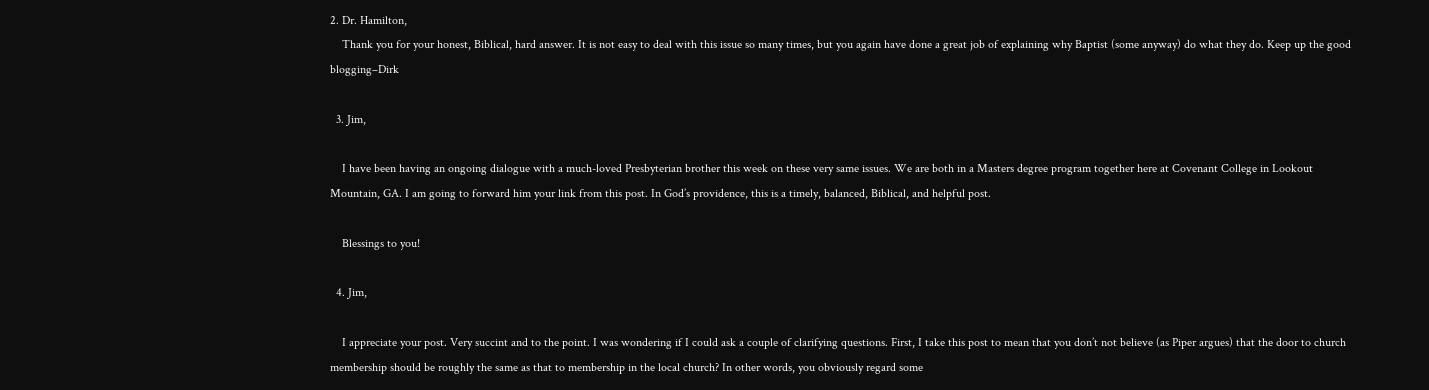2. Dr. Hamilton,
    Thank you for your honest, Biblical, hard answer. It is not easy to deal with this issue so many times, but you again have done a great job of explaining why Baptist (some anyway) do what they do. Keep up the good blogging–Dirk

  3. Jim,

    I have been having an ongoing dialogue with a much-loved Presbyterian brother this week on these very same issues. We are both in a Masters degree program together here at Covenant College in Lookout Mountain, GA. I am going to forward him your link from this post. In God’s providence, this is a timely, balanced, Biblical, and helpful post.

    Blessings to you!

  4. Jim,

    I appreciate your post. Very succint and to the point. I was wondering if I could ask a couple of clarifying questions. First, I take this post to mean that you don’t not believe (as Piper argues) that the door to church membership should be roughly the same as that to membership in the local church? In other words, you obviously regard some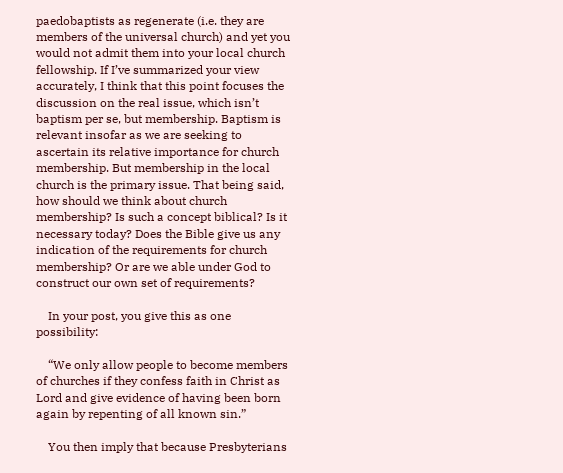paedobaptists as regenerate (i.e. they are members of the universal church) and yet you would not admit them into your local church fellowship. If I’ve summarized your view accurately, I think that this point focuses the discussion on the real issue, which isn’t baptism per se, but membership. Baptism is relevant insofar as we are seeking to ascertain its relative importance for church membership. But membership in the local church is the primary issue. That being said, how should we think about church membership? Is such a concept biblical? Is it necessary today? Does the Bible give us any indication of the requirements for church membership? Or are we able under God to construct our own set of requirements?

    In your post, you give this as one possibility:

    “We only allow people to become members of churches if they confess faith in Christ as Lord and give evidence of having been born again by repenting of all known sin.”

    You then imply that because Presbyterians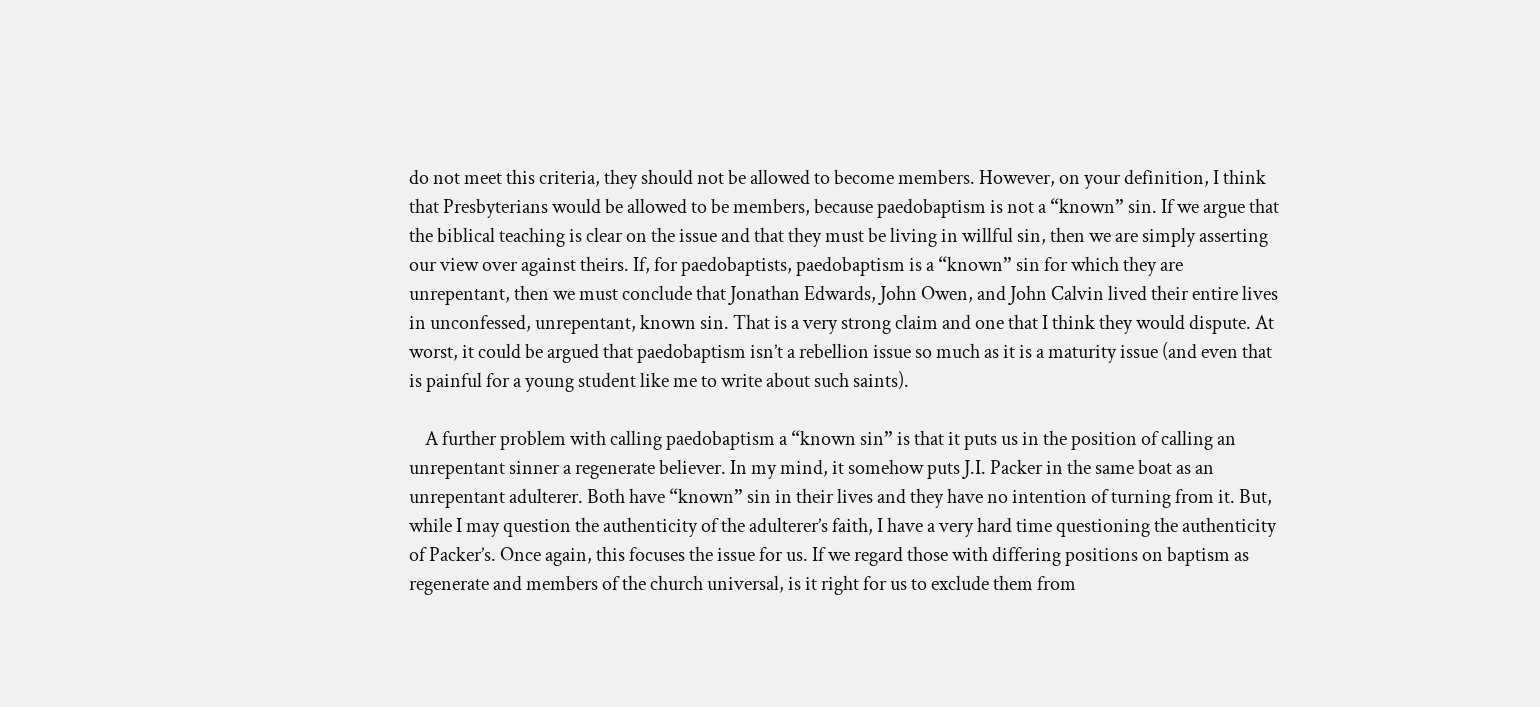do not meet this criteria, they should not be allowed to become members. However, on your definition, I think that Presbyterians would be allowed to be members, because paedobaptism is not a “known” sin. If we argue that the biblical teaching is clear on the issue and that they must be living in willful sin, then we are simply asserting our view over against theirs. If, for paedobaptists, paedobaptism is a “known” sin for which they are unrepentant, then we must conclude that Jonathan Edwards, John Owen, and John Calvin lived their entire lives in unconfessed, unrepentant, known sin. That is a very strong claim and one that I think they would dispute. At worst, it could be argued that paedobaptism isn’t a rebellion issue so much as it is a maturity issue (and even that is painful for a young student like me to write about such saints).

    A further problem with calling paedobaptism a “known sin” is that it puts us in the position of calling an unrepentant sinner a regenerate believer. In my mind, it somehow puts J.I. Packer in the same boat as an unrepentant adulterer. Both have “known” sin in their lives and they have no intention of turning from it. But, while I may question the authenticity of the adulterer’s faith, I have a very hard time questioning the authenticity of Packer’s. Once again, this focuses the issue for us. If we regard those with differing positions on baptism as regenerate and members of the church universal, is it right for us to exclude them from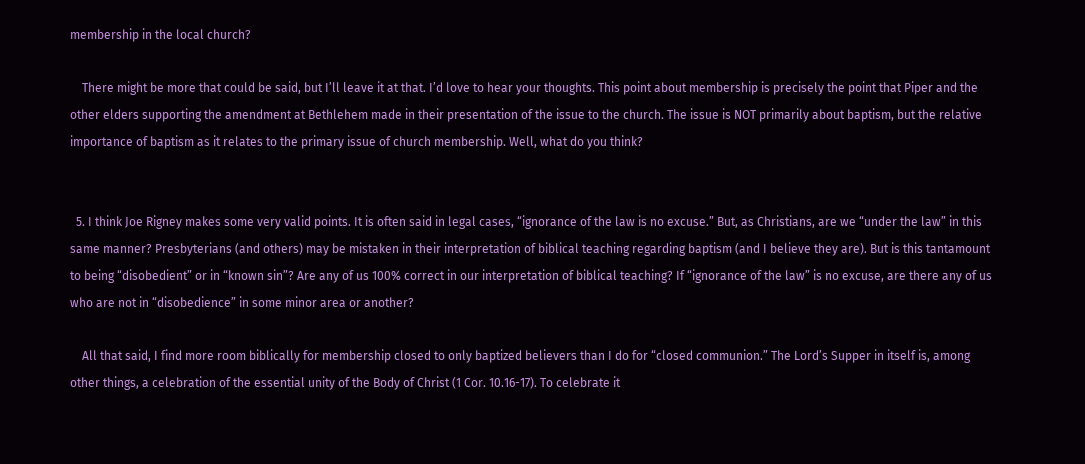membership in the local church?

    There might be more that could be said, but I’ll leave it at that. I’d love to hear your thoughts. This point about membership is precisely the point that Piper and the other elders supporting the amendment at Bethlehem made in their presentation of the issue to the church. The issue is NOT primarily about baptism, but the relative importance of baptism as it relates to the primary issue of church membership. Well, what do you think?


  5. I think Joe Rigney makes some very valid points. It is often said in legal cases, “ignorance of the law is no excuse.” But, as Christians, are we “under the law” in this same manner? Presbyterians (and others) may be mistaken in their interpretation of biblical teaching regarding baptism (and I believe they are). But is this tantamount to being “disobedient” or in “known sin”? Are any of us 100% correct in our interpretation of biblical teaching? If “ignorance of the law” is no excuse, are there any of us who are not in “disobedience” in some minor area or another?

    All that said, I find more room biblically for membership closed to only baptized believers than I do for “closed communion.” The Lord’s Supper in itself is, among other things, a celebration of the essential unity of the Body of Christ (1 Cor. 10.16-17). To celebrate it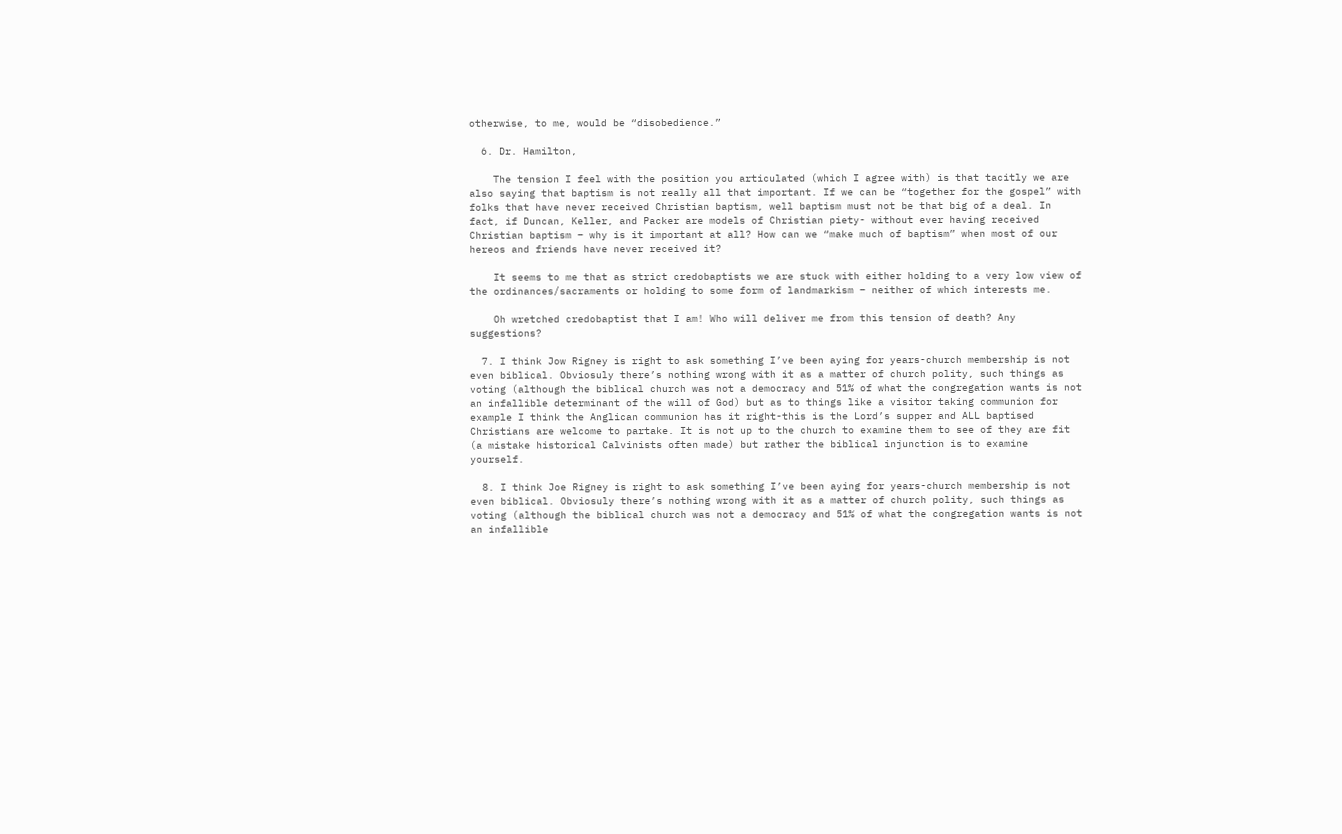otherwise, to me, would be “disobedience.”

  6. Dr. Hamilton,

    The tension I feel with the position you articulated (which I agree with) is that tacitly we are also saying that baptism is not really all that important. If we can be “together for the gospel” with folks that have never received Christian baptism, well baptism must not be that big of a deal. In fact, if Duncan, Keller, and Packer are models of Christian piety- without ever having received Christian baptism – why is it important at all? How can we “make much of baptism” when most of our hereos and friends have never received it?

    It seems to me that as strict credobaptists we are stuck with either holding to a very low view of the ordinances/sacraments or holding to some form of landmarkism – neither of which interests me.

    Oh wretched credobaptist that I am! Who will deliver me from this tension of death? Any suggestions?

  7. I think Jow Rigney is right to ask something I’ve been aying for years-church membership is not even biblical. Obviosuly there’s nothing wrong with it as a matter of church polity, such things as voting (although the biblical church was not a democracy and 51% of what the congregation wants is not an infallible determinant of the will of God) but as to things like a visitor taking communion for example I think the Anglican communion has it right-this is the Lord’s supper and ALL baptised Christians are welcome to partake. It is not up to the church to examine them to see of they are fit (a mistake historical Calvinists often made) but rather the biblical injunction is to examine yourself.

  8. I think Joe Rigney is right to ask something I’ve been aying for years-church membership is not even biblical. Obviosuly there’s nothing wrong with it as a matter of church polity, such things as voting (although the biblical church was not a democracy and 51% of what the congregation wants is not an infallible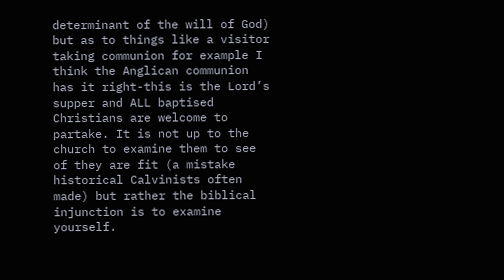determinant of the will of God) but as to things like a visitor taking communion for example I think the Anglican communion has it right-this is the Lord’s supper and ALL baptised Christians are welcome to partake. It is not up to the church to examine them to see of they are fit (a mistake historical Calvinists often made) but rather the biblical injunction is to examine yourself.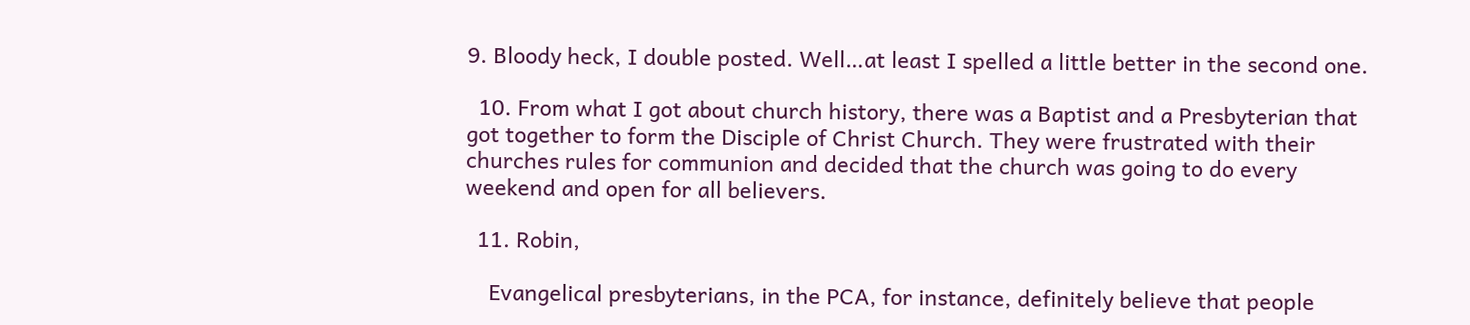9. Bloody heck, I double posted. Well…at least I spelled a little better in the second one.

  10. From what I got about church history, there was a Baptist and a Presbyterian that got together to form the Disciple of Christ Church. They were frustrated with their churches rules for communion and decided that the church was going to do every weekend and open for all believers.

  11. Robin,

    Evangelical presbyterians, in the PCA, for instance, definitely believe that people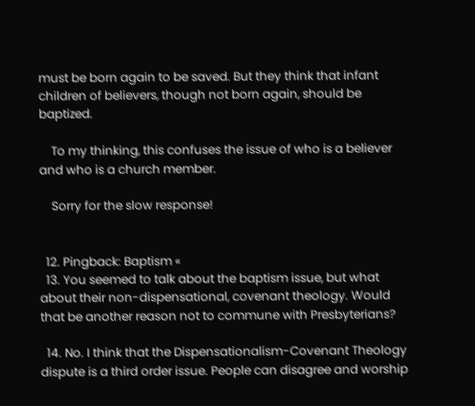must be born again to be saved. But they think that infant children of believers, though not born again, should be baptized.

    To my thinking, this confuses the issue of who is a believer and who is a church member.

    Sorry for the slow response!


  12. Pingback: Baptism «
  13. You seemed to talk about the baptism issue, but what about their non-dispensational, covenant theology. Would that be another reason not to commune with Presbyterians?

  14. No. I think that the Dispensationalism-Covenant Theology dispute is a third order issue. People can disagree and worship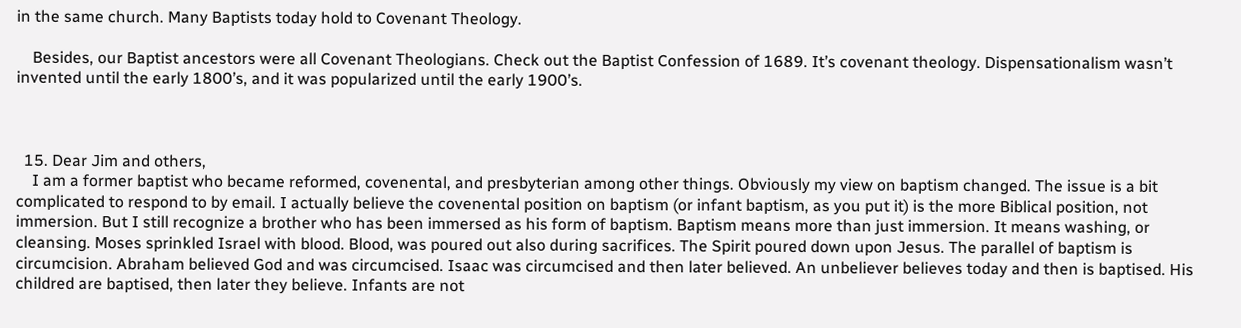in the same church. Many Baptists today hold to Covenant Theology.

    Besides, our Baptist ancestors were all Covenant Theologians. Check out the Baptist Confession of 1689. It’s covenant theology. Dispensationalism wasn’t invented until the early 1800’s, and it was popularized until the early 1900’s.



  15. Dear Jim and others,
    I am a former baptist who became reformed, covenental, and presbyterian among other things. Obviously my view on baptism changed. The issue is a bit complicated to respond to by email. I actually believe the covenental position on baptism (or infant baptism, as you put it) is the more Biblical position, not immersion. But I still recognize a brother who has been immersed as his form of baptism. Baptism means more than just immersion. It means washing, or cleansing. Moses sprinkled Israel with blood. Blood, was poured out also during sacrifices. The Spirit poured down upon Jesus. The parallel of baptism is circumcision. Abraham believed God and was circumcised. Isaac was circumcised and then later believed. An unbeliever believes today and then is baptised. His childred are baptised, then later they believe. Infants are not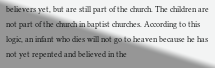believers yet, but are still part of the church. The children are not part of the church in baptist churches. According to this logic, an infant who dies will not go to heaven because he has not yet repented and believed in the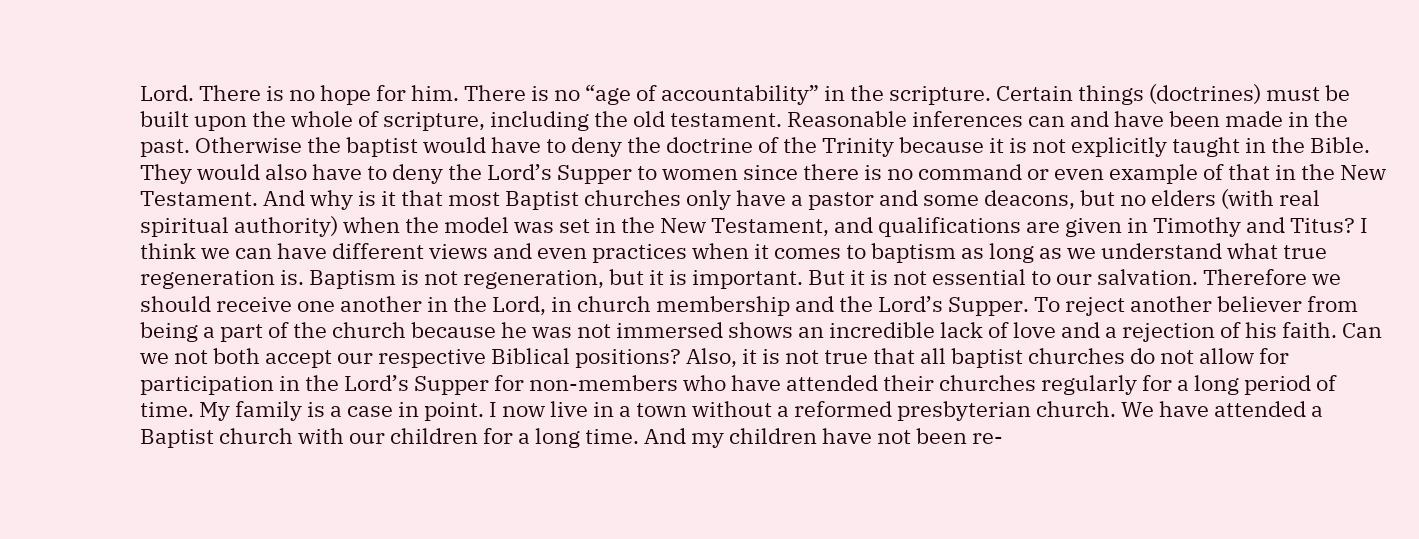Lord. There is no hope for him. There is no “age of accountability” in the scripture. Certain things (doctrines) must be built upon the whole of scripture, including the old testament. Reasonable inferences can and have been made in the past. Otherwise the baptist would have to deny the doctrine of the Trinity because it is not explicitly taught in the Bible. They would also have to deny the Lord’s Supper to women since there is no command or even example of that in the New Testament. And why is it that most Baptist churches only have a pastor and some deacons, but no elders (with real spiritual authority) when the model was set in the New Testament, and qualifications are given in Timothy and Titus? I think we can have different views and even practices when it comes to baptism as long as we understand what true regeneration is. Baptism is not regeneration, but it is important. But it is not essential to our salvation. Therefore we should receive one another in the Lord, in church membership and the Lord’s Supper. To reject another believer from being a part of the church because he was not immersed shows an incredible lack of love and a rejection of his faith. Can we not both accept our respective Biblical positions? Also, it is not true that all baptist churches do not allow for participation in the Lord’s Supper for non-members who have attended their churches regularly for a long period of time. My family is a case in point. I now live in a town without a reformed presbyterian church. We have attended a Baptist church with our children for a long time. And my children have not been re-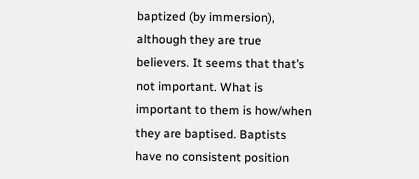baptized (by immersion), although they are true believers. It seems that that’s not important. What is important to them is how/when they are baptised. Baptists have no consistent position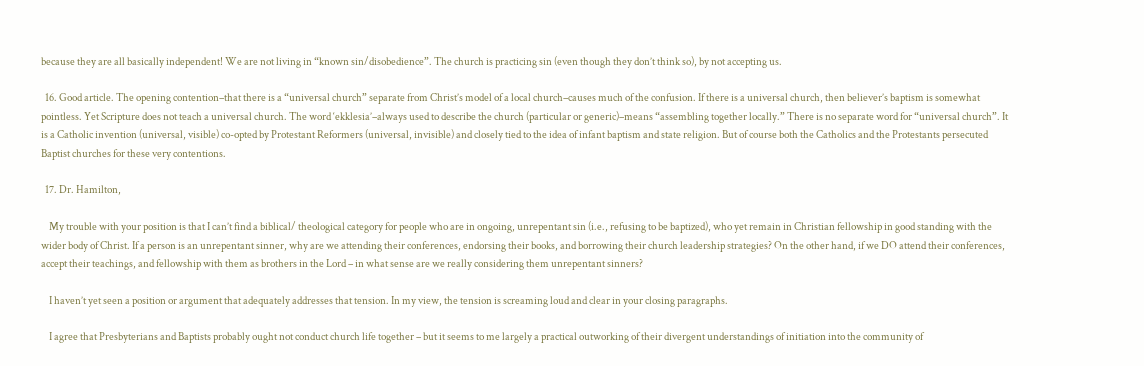because they are all basically independent! We are not living in “known sin/disobedience”. The church is practicing sin (even though they don’t think so), by not accepting us.

  16. Good article. The opening contention–that there is a “universal church” separate from Christ’s model of a local church–causes much of the confusion. If there is a universal church, then believer’s baptism is somewhat pointless. Yet Scripture does not teach a universal church. The word ‘ekklesia’–always used to describe the church (particular or generic)–means “assembling together locally.” There is no separate word for “universal church”. It is a Catholic invention (universal, visible) co-opted by Protestant Reformers (universal, invisible) and closely tied to the idea of infant baptism and state religion. But of course both the Catholics and the Protestants persecuted Baptist churches for these very contentions.

  17. Dr. Hamilton,

    My trouble with your position is that I can’t find a biblical/ theological category for people who are in ongoing, unrepentant sin (i.e., refusing to be baptized), who yet remain in Christian fellowship in good standing with the wider body of Christ. If a person is an unrepentant sinner, why are we attending their conferences, endorsing their books, and borrowing their church leadership strategies? On the other hand, if we DO attend their conferences, accept their teachings, and fellowship with them as brothers in the Lord – in what sense are we really considering them unrepentant sinners?

    I haven’t yet seen a position or argument that adequately addresses that tension. In my view, the tension is screaming loud and clear in your closing paragraphs.

    I agree that Presbyterians and Baptists probably ought not conduct church life together – but it seems to me largely a practical outworking of their divergent understandings of initiation into the community of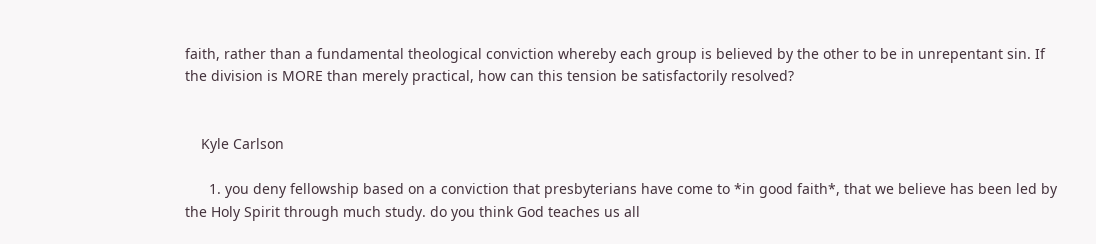faith, rather than a fundamental theological conviction whereby each group is believed by the other to be in unrepentant sin. If the division is MORE than merely practical, how can this tension be satisfactorily resolved?


    Kyle Carlson

      1. you deny fellowship based on a conviction that presbyterians have come to *in good faith*, that we believe has been led by the Holy Spirit through much study. do you think God teaches us all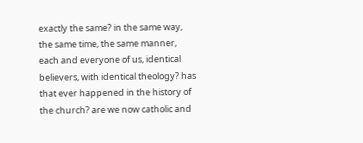exactly the same? in the same way, the same time, the same manner, each and everyone of us, identical believers, with identical theology? has that ever happened in the history of the church? are we now catholic and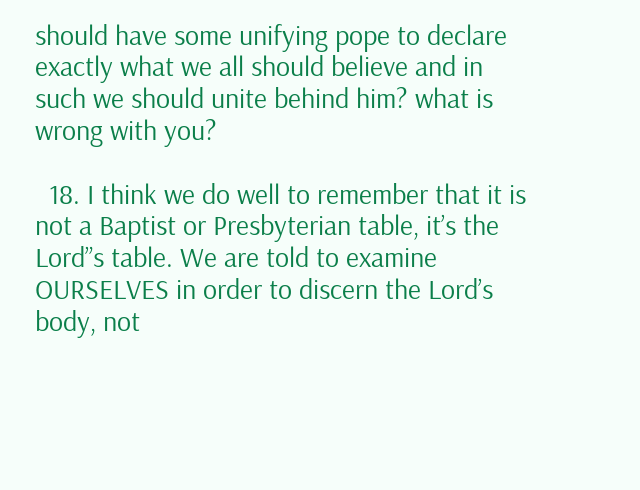should have some unifying pope to declare exactly what we all should believe and in such we should unite behind him? what is wrong with you?

  18. I think we do well to remember that it is not a Baptist or Presbyterian table, it’s the Lord”s table. We are told to examine OURSELVES in order to discern the Lord’s body, not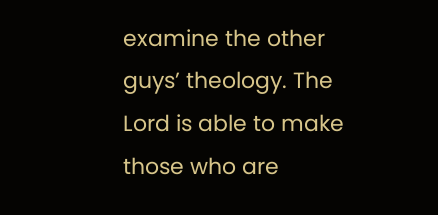examine the other guys’ theology. The Lord is able to make those who are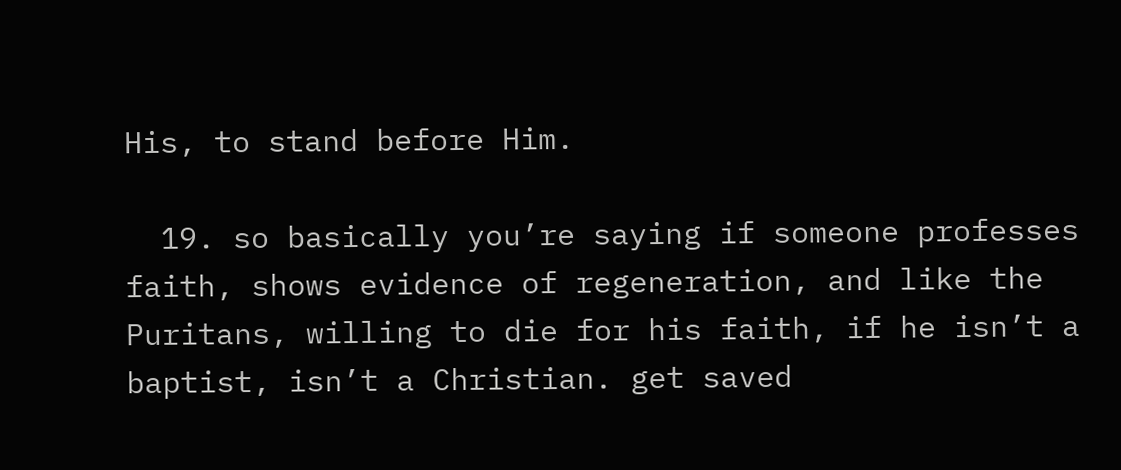His, to stand before Him.

  19. so basically you’re saying if someone professes faith, shows evidence of regeneration, and like the Puritans, willing to die for his faith, if he isn’t a baptist, isn’t a Christian. get saved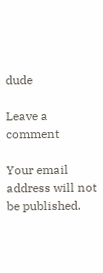dude

Leave a comment

Your email address will not be published.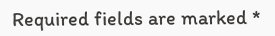Required fields are marked *